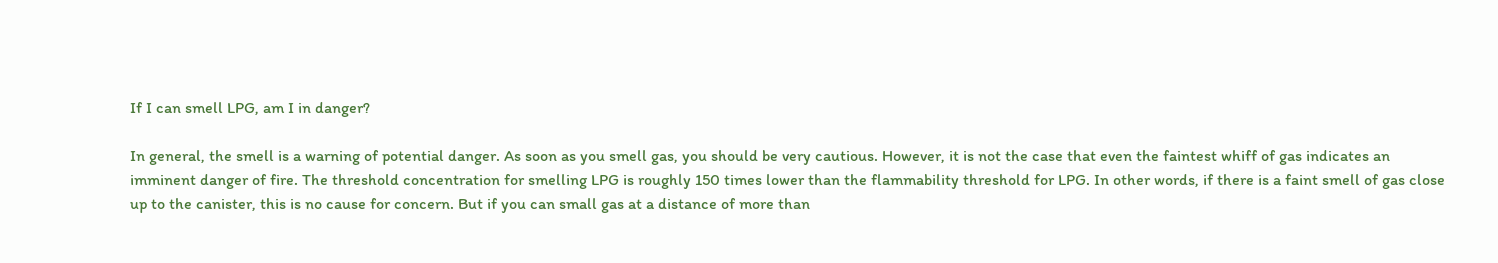If I can smell LPG, am I in danger?

In general, the smell is a warning of potential danger. As soon as you smell gas, you should be very cautious. However, it is not the case that even the faintest whiff of gas indicates an imminent danger of fire. The threshold concentration for smelling LPG is roughly 150 times lower than the flammability threshold for LPG. In other words, if there is a faint smell of gas close up to the canister, this is no cause for concern. But if you can small gas at a distance of more than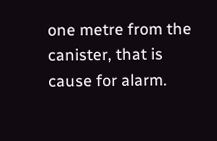one metre from the canister, that is cause for alarm.